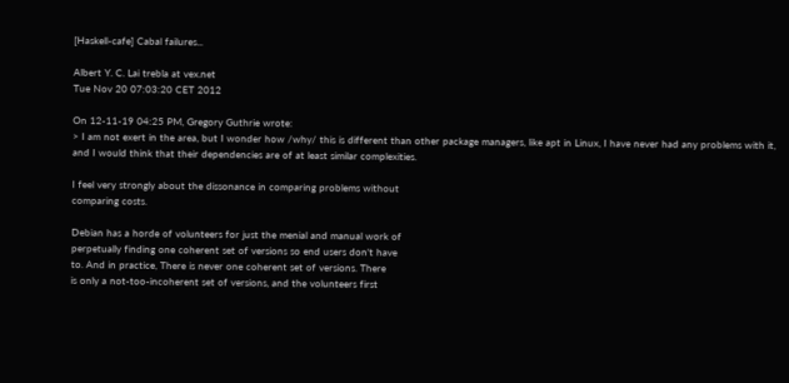[Haskell-cafe] Cabal failures...

Albert Y. C. Lai trebla at vex.net
Tue Nov 20 07:03:20 CET 2012

On 12-11-19 04:25 PM, Gregory Guthrie wrote:
> I am not exert in the area, but I wonder how /why/ this is different than other package managers, like apt in Linux, I have never had any problems with it, and I would think that their dependencies are of at least similar complexities.

I feel very strongly about the dissonance in comparing problems without
comparing costs.

Debian has a horde of volunteers for just the menial and manual work of
perpetually finding one coherent set of versions so end users don't have
to. And in practice, There is never one coherent set of versions. There
is only a not-too-incoherent set of versions, and the volunteers first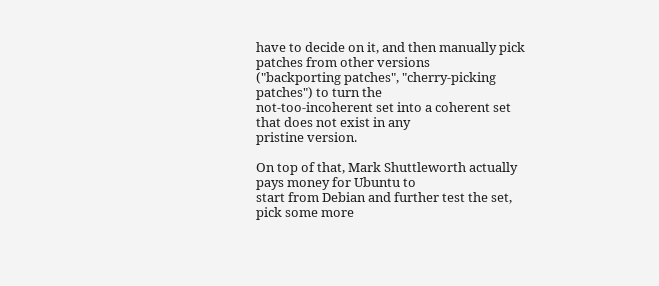have to decide on it, and then manually pick patches from other versions
("backporting patches", "cherry-picking patches") to turn the
not-too-incoherent set into a coherent set that does not exist in any
pristine version.

On top of that, Mark Shuttleworth actually pays money for Ubuntu to
start from Debian and further test the set, pick some more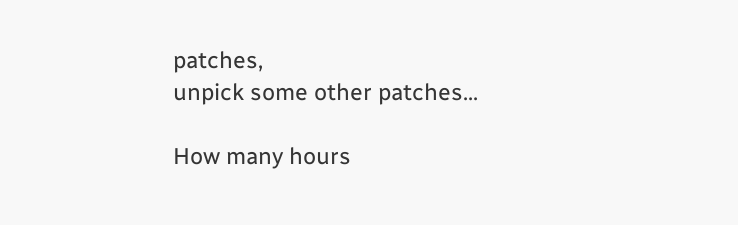patches,
unpick some other patches...

How many hours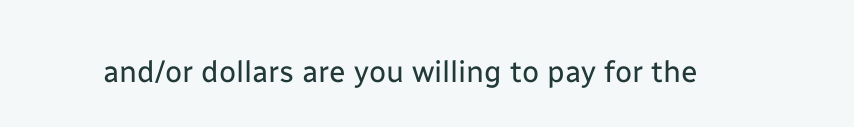and/or dollars are you willing to pay for the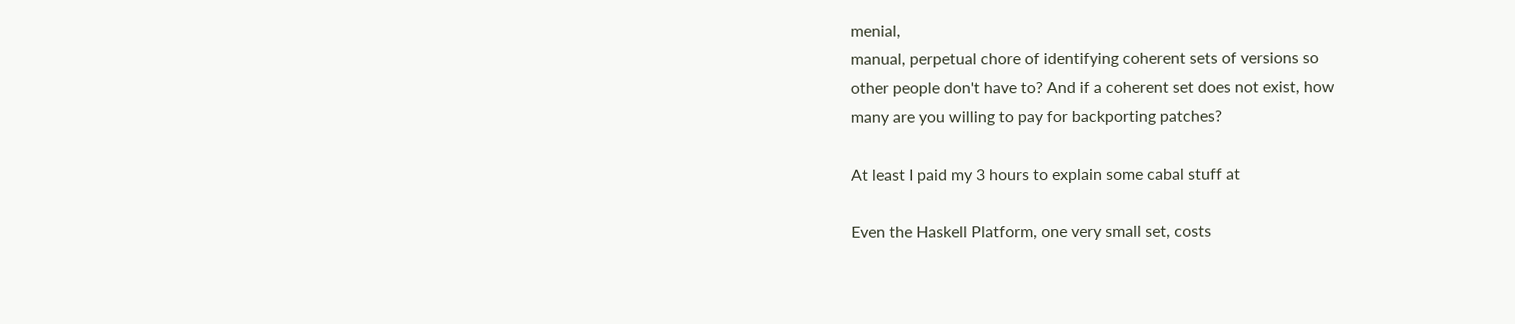menial,
manual, perpetual chore of identifying coherent sets of versions so
other people don't have to? And if a coherent set does not exist, how
many are you willing to pay for backporting patches?

At least I paid my 3 hours to explain some cabal stuff at

Even the Haskell Platform, one very small set, costs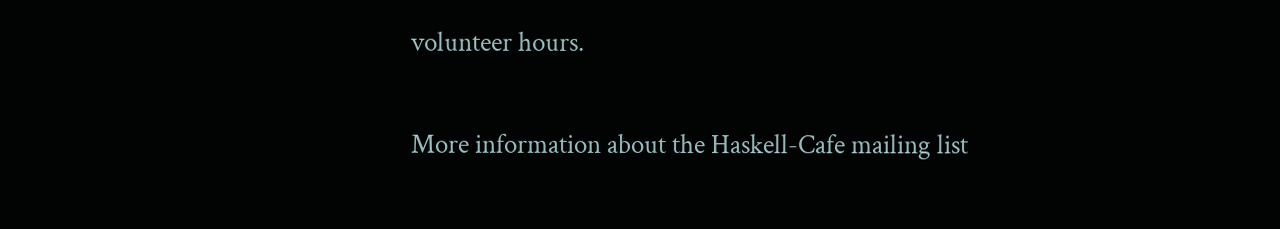volunteer hours.

More information about the Haskell-Cafe mailing list